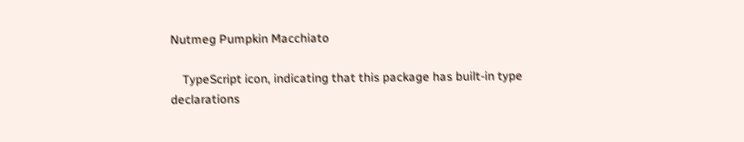Nutmeg Pumpkin Macchiato

    TypeScript icon, indicating that this package has built-in type declarations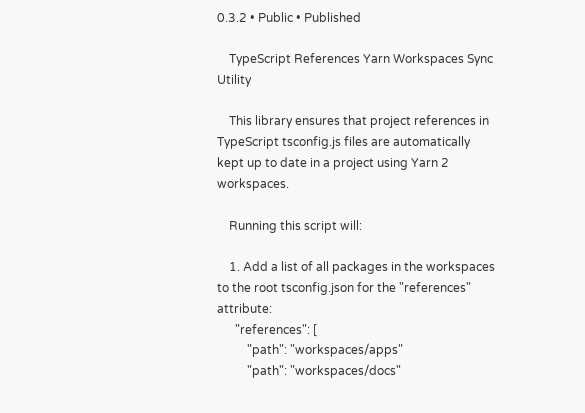0.3.2 • Public • Published

    TypeScript References Yarn Workspaces Sync Utility

    This library ensures that project references in TypeScript tsconfig.js files are automatically kept up to date in a project using Yarn 2 workspaces.

    Running this script will:

    1. Add a list of all packages in the workspaces to the root tsconfig.json for the "references" attribute:
      "references": [
          "path": "workspaces/apps"
          "path": "workspaces/docs"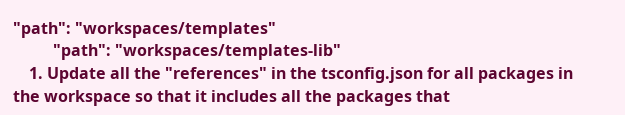"path": "workspaces/templates"
          "path": "workspaces/templates-lib"
    1. Update all the "references" in the tsconfig.json for all packages in the workspace so that it includes all the packages that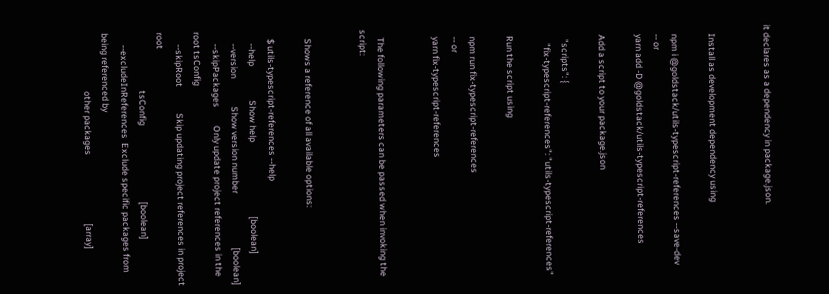it declares as a dependency in package.json.


    Install as development dependency using

    npm i @goldstack/utils-typescript-references --save-dev
    -- or
    yarn add -D @goldstack/utils-typescript-references

    Add a script to your package.json

      "scripts": {
        "fix-typescript-references": "utils-typescript-references"

    Run the script using

    npm run fix-typescript-references
    -- or
    yarn fix-typescript-references


    The following parameters can be passed when invoking the script:


    Shows a reference of all available options:

    $ utils-typescript-references --help
      --help                 Show help                                     [boolean]
      --version              Show version number                           [boolean]
      --skipPackages         Only update project references in the root tsConfig
      --skipRoot             Skip updating project references in project root
                             tsConfig                                      [boolean]
      --excludeInReferences  Exclude specific packages from being referenced by
                             other packages                                  [array]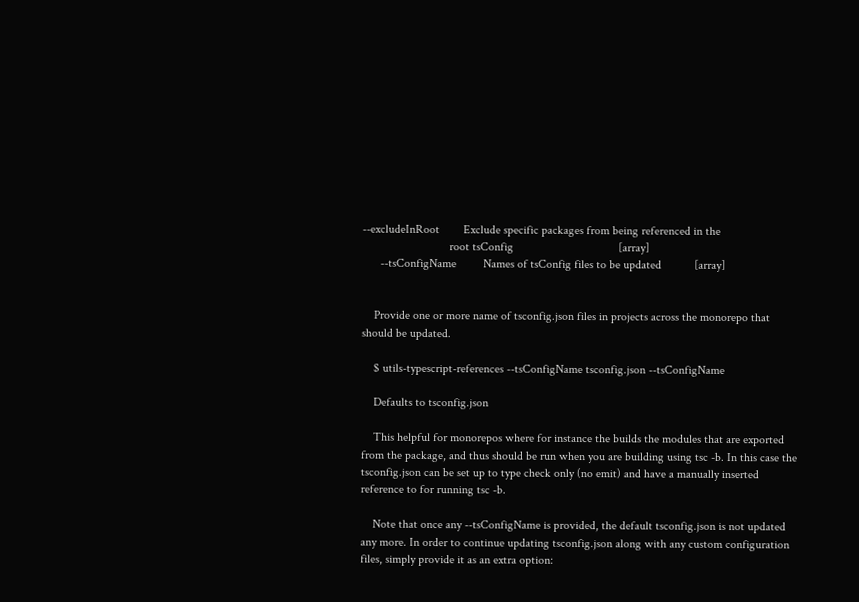--excludeInRoot        Exclude specific packages from being referenced in the
                             root tsConfig                                   [array]
      --tsConfigName         Names of tsConfig files to be updated           [array]


    Provide one or more name of tsconfig.json files in projects across the monorepo that should be updated.

    $ utils-typescript-references --tsConfigName tsconfig.json --tsConfigName

    Defaults to tsconfig.json

    This helpful for monorepos where for instance the builds the modules that are exported from the package, and thus should be run when you are building using tsc -b. In this case the tsconfig.json can be set up to type check only (no emit) and have a manually inserted reference to for running tsc -b.

    Note that once any --tsConfigName is provided, the default tsconfig.json is not updated any more. In order to continue updating tsconfig.json along with any custom configuration files, simply provide it as an extra option: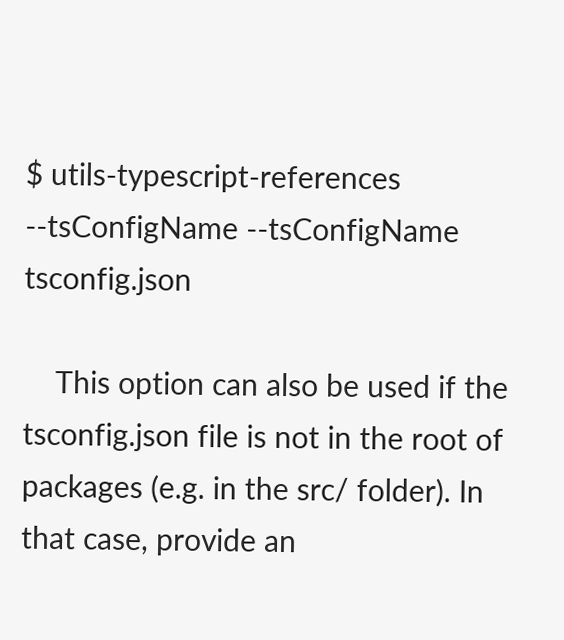$ utils-typescript-references --tsConfigName --tsConfigName tsconfig.json

    This option can also be used if the tsconfig.json file is not in the root of packages (e.g. in the src/ folder). In that case, provide an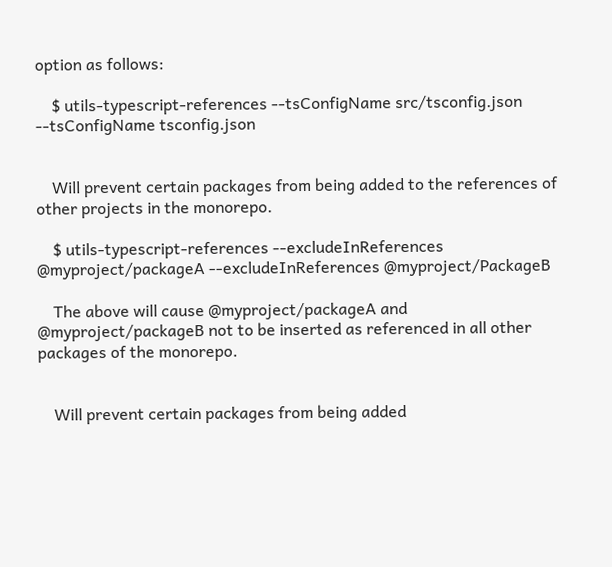option as follows:

    $ utils-typescript-references --tsConfigName src/tsconfig.json --tsConfigName tsconfig.json


    Will prevent certain packages from being added to the references of other projects in the monorepo.

    $ utils-typescript-references --excludeInReferences @myproject/packageA --excludeInReferences @myproject/PackageB

    The above will cause @myproject/packageA and @myproject/packageB not to be inserted as referenced in all other packages of the monorepo.


    Will prevent certain packages from being added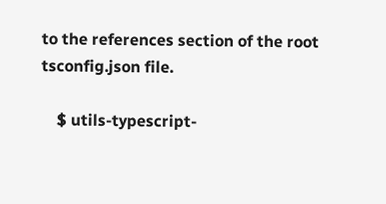to the references section of the root tsconfig.json file.

    $ utils-typescript-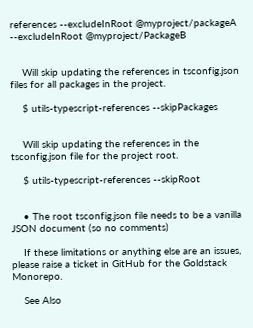references --excludeInRoot @myproject/packageA --excludeInRoot @myproject/PackageB


    Will skip updating the references in tsconfig.json files for all packages in the project.

    $ utils-typescript-references --skipPackages


    Will skip updating the references in the tsconfig.json file for the project root.

    $ utils-typescript-references --skipRoot


    • The root tsconfig.json file needs to be a vanilla JSON document (so no comments)

    If these limitations or anything else are an issues, please raise a ticket in GitHub for the Goldstack Monorepo.

    See Also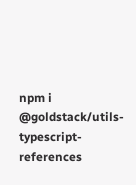npm i @goldstack/utils-typescript-references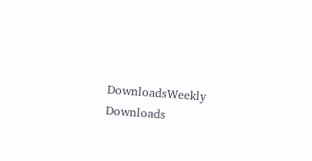DownloadsWeekly Downloads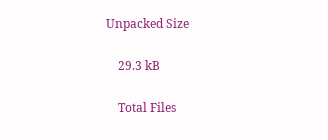Unpacked Size

    29.3 kB

    Total Files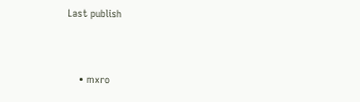Last publish


    • mxro